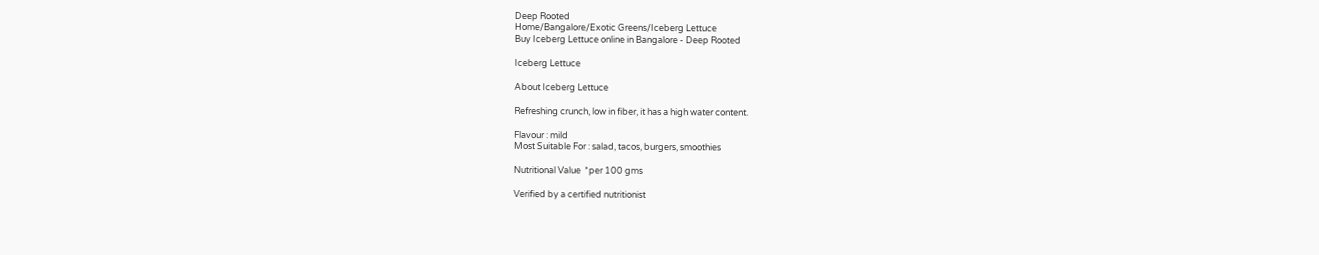Deep Rooted
Home/Bangalore/Exotic Greens/Iceberg Lettuce
Buy Iceberg Lettuce online in Bangalore - Deep Rooted

Iceberg Lettuce

About Iceberg Lettuce

Refreshing crunch, low in fiber, it has a high water content.

Flavour : mild
Most Suitable For : salad, tacos, burgers, smoothies

Nutritional Value  *per 100 gms

Verified by a certified nutritionist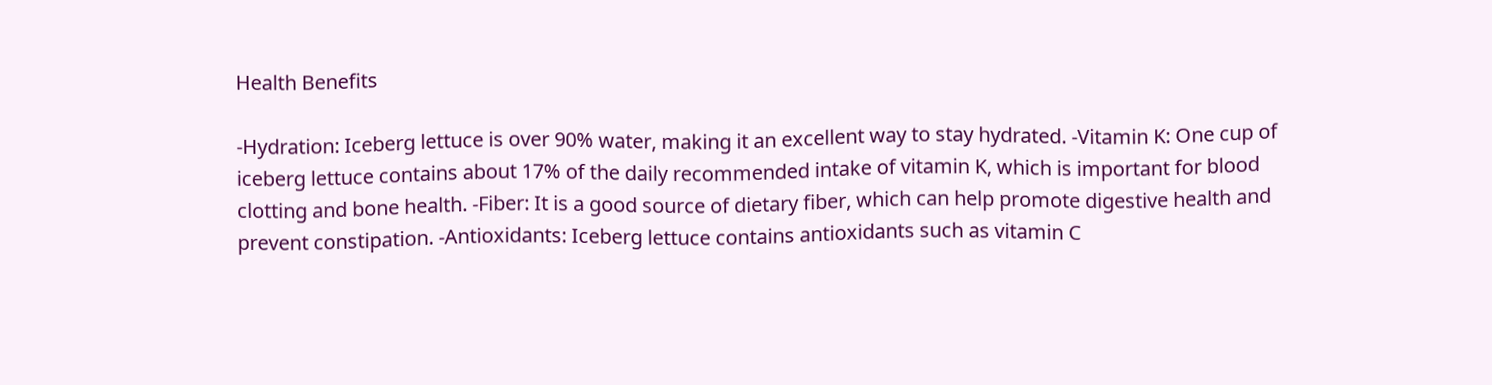Health Benefits

-Hydration: Iceberg lettuce is over 90% water, making it an excellent way to stay hydrated. -Vitamin K: One cup of iceberg lettuce contains about 17% of the daily recommended intake of vitamin K, which is important for blood clotting and bone health. -Fiber: It is a good source of dietary fiber, which can help promote digestive health and prevent constipation. -Antioxidants: Iceberg lettuce contains antioxidants such as vitamin C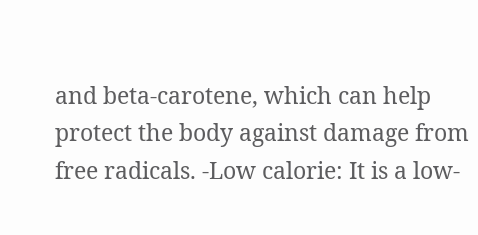and beta-carotene, which can help protect the body against damage from free radicals. -Low calorie: It is a low-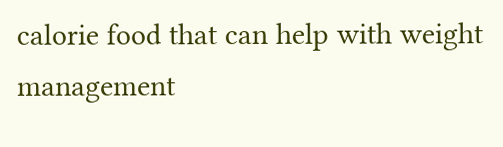calorie food that can help with weight management